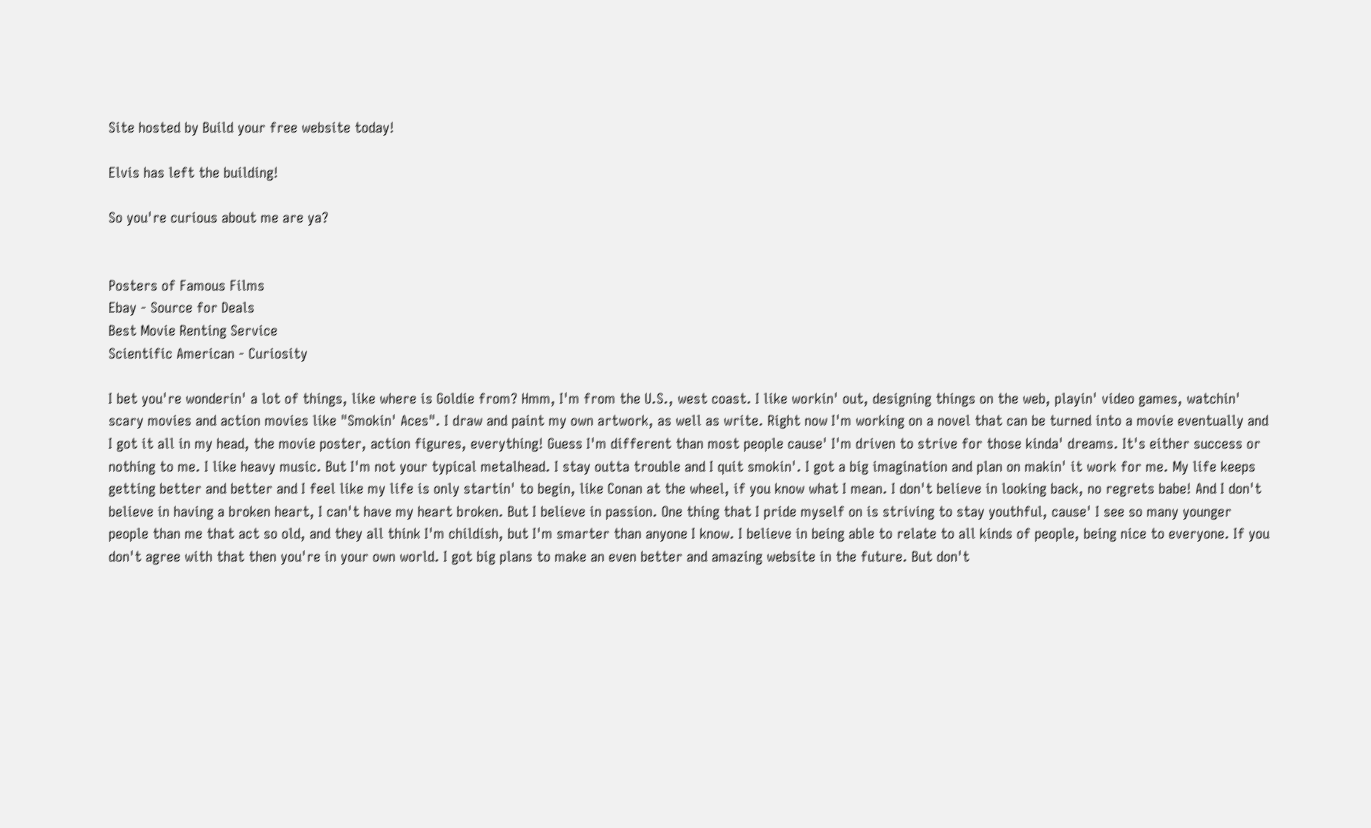Site hosted by Build your free website today!

Elvis has left the building!

So you're curious about me are ya?


Posters of Famous Films
Ebay - Source for Deals
Best Movie Renting Service
Scientific American - Curiosity

I bet you're wonderin' a lot of things, like where is Goldie from? Hmm, I'm from the U.S., west coast. I like workin' out, designing things on the web, playin' video games, watchin' scary movies and action movies like "Smokin' Aces". I draw and paint my own artwork, as well as write. Right now I'm working on a novel that can be turned into a movie eventually and I got it all in my head, the movie poster, action figures, everything! Guess I'm different than most people cause' I'm driven to strive for those kinda' dreams. It's either success or nothing to me. I like heavy music. But I'm not your typical metalhead. I stay outta trouble and I quit smokin'. I got a big imagination and plan on makin' it work for me. My life keeps getting better and better and I feel like my life is only startin' to begin, like Conan at the wheel, if you know what I mean. I don't believe in looking back, no regrets babe! And I don't believe in having a broken heart, I can't have my heart broken. But I believe in passion. One thing that I pride myself on is striving to stay youthful, cause' I see so many younger people than me that act so old, and they all think I'm childish, but I'm smarter than anyone I know. I believe in being able to relate to all kinds of people, being nice to everyone. If you don't agree with that then you're in your own world. I got big plans to make an even better and amazing website in the future. But don't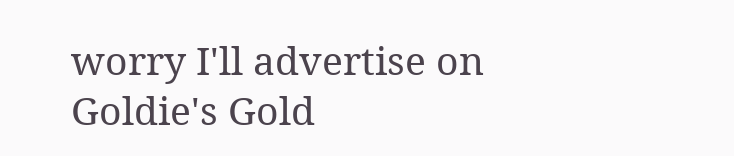worry I'll advertise on Goldie's Gold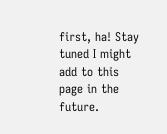first, ha! Stay tuned I might add to this page in the future.